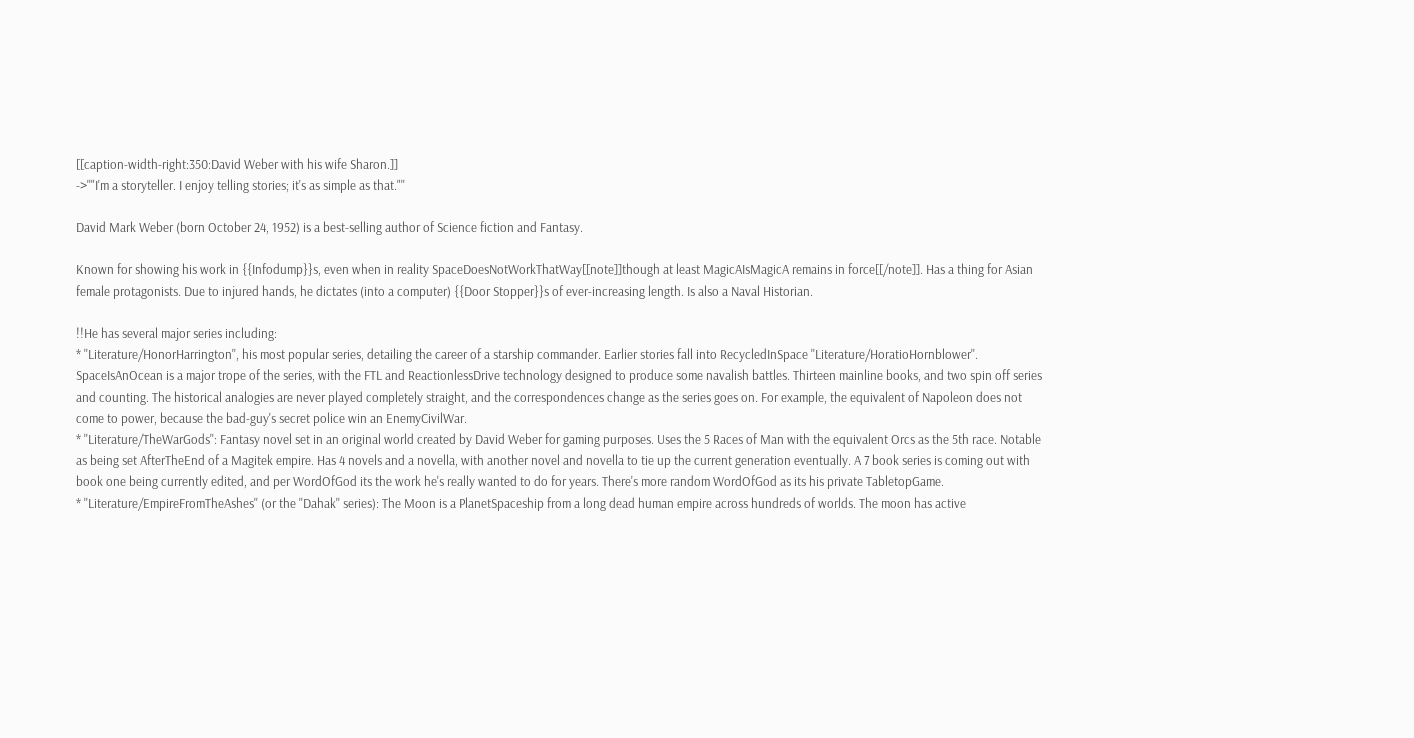[[caption-width-right:350:David Weber with his wife Sharon.]]
->''"I'm a storyteller. I enjoy telling stories; it's as simple as that."''

David Mark Weber (born October 24, 1952) is a best-selling author of Science fiction and Fantasy.

Known for showing his work in {{Infodump}}s, even when in reality SpaceDoesNotWorkThatWay[[note]]though at least MagicAIsMagicA remains in force[[/note]]. Has a thing for Asian female protagonists. Due to injured hands, he dictates (into a computer) {{Door Stopper}}s of ever-increasing length. Is also a Naval Historian.

!!He has several major series including:
* ''Literature/HonorHarrington'', his most popular series, detailing the career of a starship commander. Earlier stories fall into RecycledInSpace ''Literature/HoratioHornblower''. SpaceIsAnOcean is a major trope of the series, with the FTL and ReactionlessDrive technology designed to produce some navalish battles. Thirteen mainline books, and two spin off series and counting. The historical analogies are never played completely straight, and the correspondences change as the series goes on. For example, the equivalent of Napoleon does not come to power, because the bad-guy's secret police win an EnemyCivilWar.
* ''Literature/TheWarGods'': Fantasy novel set in an original world created by David Weber for gaming purposes. Uses the 5 Races of Man with the equivalent Orcs as the 5th race. Notable as being set AfterTheEnd of a Magitek empire. Has 4 novels and a novella, with another novel and novella to tie up the current generation eventually. A 7 book series is coming out with book one being currently edited, and per WordOfGod its the work he's really wanted to do for years. There's more random WordOfGod as its his private TabletopGame.
* ''Literature/EmpireFromTheAshes'' (or the ''Dahak'' series): The Moon is a PlanetSpaceship from a long dead human empire across hundreds of worlds. The moon has active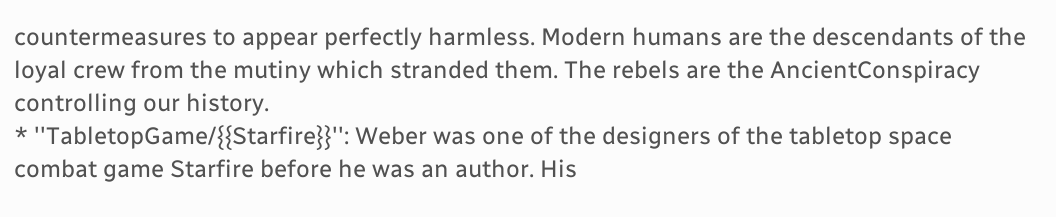countermeasures to appear perfectly harmless. Modern humans are the descendants of the loyal crew from the mutiny which stranded them. The rebels are the AncientConspiracy controlling our history.
* ''TabletopGame/{{Starfire}}'': Weber was one of the designers of the tabletop space combat game Starfire before he was an author. His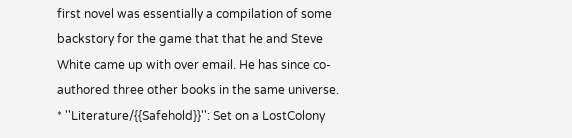first novel was essentially a compilation of some backstory for the game that that he and Steve White came up with over email. He has since co-authored three other books in the same universe.
* ''Literature/{{Safehold}}'': Set on a LostColony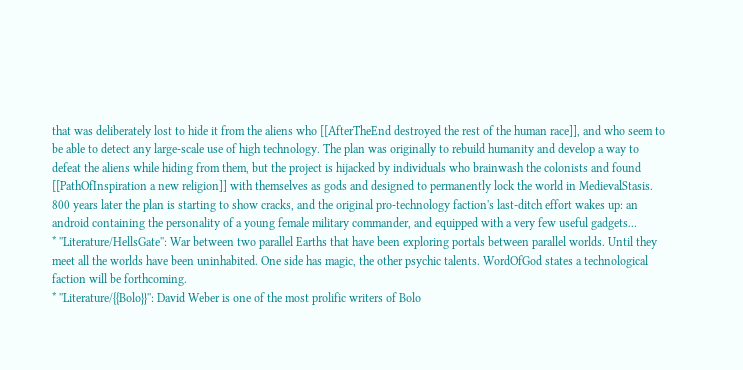that was deliberately lost to hide it from the aliens who [[AfterTheEnd destroyed the rest of the human race]], and who seem to be able to detect any large-scale use of high technology. The plan was originally to rebuild humanity and develop a way to defeat the aliens while hiding from them, but the project is hijacked by individuals who brainwash the colonists and found [[PathOfInspiration a new religion]] with themselves as gods and designed to permanently lock the world in MedievalStasis. 800 years later the plan is starting to show cracks, and the original pro-technology faction's last-ditch effort wakes up: an android containing the personality of a young female military commander, and equipped with a very few useful gadgets...
* ''Literature/HellsGate'': War between two parallel Earths that have been exploring portals between parallel worlds. Until they meet all the worlds have been uninhabited. One side has magic, the other psychic talents. WordOfGod states a technological faction will be forthcoming.
* ''Literature/{{Bolo}}'': David Weber is one of the most prolific writers of Bolo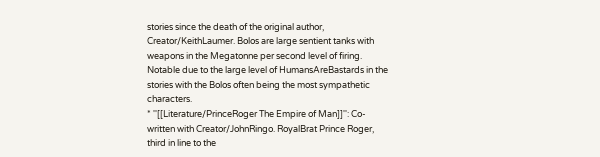stories since the death of the original author, Creator/KeithLaumer. Bolos are large sentient tanks with weapons in the Megatonne per second level of firing. Notable due to the large level of HumansAreBastards in the stories with the Bolos often being the most sympathetic characters.
* ''[[Literature/PrinceRoger The Empire of Man]]'': Co-written with Creator/JohnRingo. RoyalBrat Prince Roger, third in line to the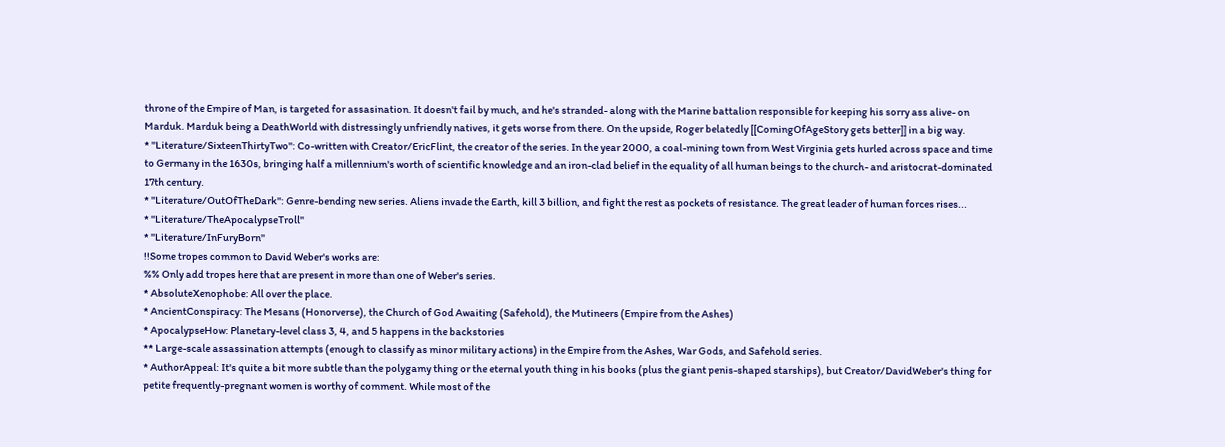throne of the Empire of Man, is targeted for assasination. It doesn't fail by much, and he's stranded- along with the Marine battalion responsible for keeping his sorry ass alive- on Marduk. Marduk being a DeathWorld with distressingly unfriendly natives, it gets worse from there. On the upside, Roger belatedly [[ComingOfAgeStory gets better]] in a big way.
* ''Literature/SixteenThirtyTwo'': Co-written with Creator/EricFlint, the creator of the series. In the year 2000, a coal-mining town from West Virginia gets hurled across space and time to Germany in the 1630s, bringing half a millennium's worth of scientific knowledge and an iron-clad belief in the equality of all human beings to the church- and aristocrat-dominated 17th century.
* ''Literature/OutOfTheDark'': Genre-bending new series. Aliens invade the Earth, kill 3 billion, and fight the rest as pockets of resistance. The great leader of human forces rises...
* ''Literature/TheApocalypseTroll''
* ''Literature/InFuryBorn''
!!Some tropes common to David Weber's works are:
%% Only add tropes here that are present in more than one of Weber's series.
* AbsoluteXenophobe: All over the place.
* AncientConspiracy: The Mesans (Honorverse), the Church of God Awaiting (Safehold), the Mutineers (Empire from the Ashes)
* ApocalypseHow: Planetary-level class 3, 4, and 5 happens in the backstories
** Large-scale assassination attempts (enough to classify as minor military actions) in the Empire from the Ashes, War Gods, and Safehold series.
* AuthorAppeal: It's quite a bit more subtle than the polygamy thing or the eternal youth thing in his books (plus the giant penis-shaped starships), but Creator/DavidWeber's thing for petite frequently-pregnant women is worthy of comment. While most of the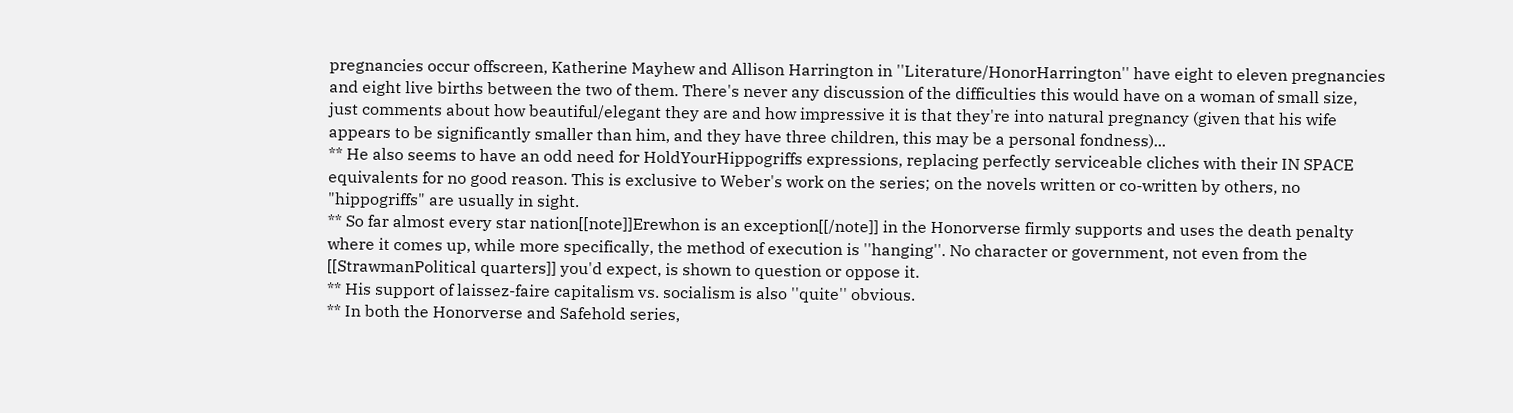pregnancies occur offscreen, Katherine Mayhew and Allison Harrington in ''Literature/HonorHarrington'' have eight to eleven pregnancies and eight live births between the two of them. There's never any discussion of the difficulties this would have on a woman of small size, just comments about how beautiful/elegant they are and how impressive it is that they're into natural pregnancy (given that his wife appears to be significantly smaller than him, and they have three children, this may be a personal fondness)...
** He also seems to have an odd need for HoldYourHippogriffs expressions, replacing perfectly serviceable cliches with their IN SPACE equivalents for no good reason. This is exclusive to Weber's work on the series; on the novels written or co-written by others, no "hippogriffs" are usually in sight.
** So far almost every star nation[[note]]Erewhon is an exception[[/note]] in the Honorverse firmly supports and uses the death penalty where it comes up, while more specifically, the method of execution is ''hanging''. No character or government, not even from the [[StrawmanPolitical quarters]] you'd expect, is shown to question or oppose it.
** His support of laissez-faire capitalism vs. socialism is also ''quite'' obvious.
** In both the Honorverse and Safehold series,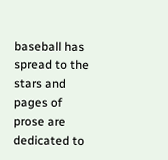baseball has spread to the stars and pages of prose are dedicated to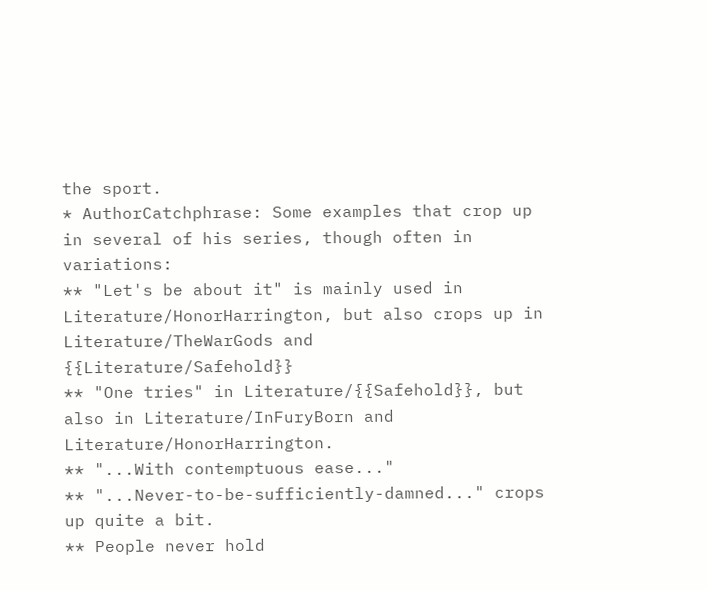the sport.
* AuthorCatchphrase: Some examples that crop up in several of his series, though often in variations:
** "Let's be about it" is mainly used in Literature/HonorHarrington, but also crops up in Literature/TheWarGods and {{Literature/Safehold}}
** "One tries" in Literature/{{Safehold}}, but also in Literature/InFuryBorn and Literature/HonorHarrington.
** "...With contemptuous ease..."
** "...Never-to-be-sufficiently-damned..." crops up quite a bit.
** People never hold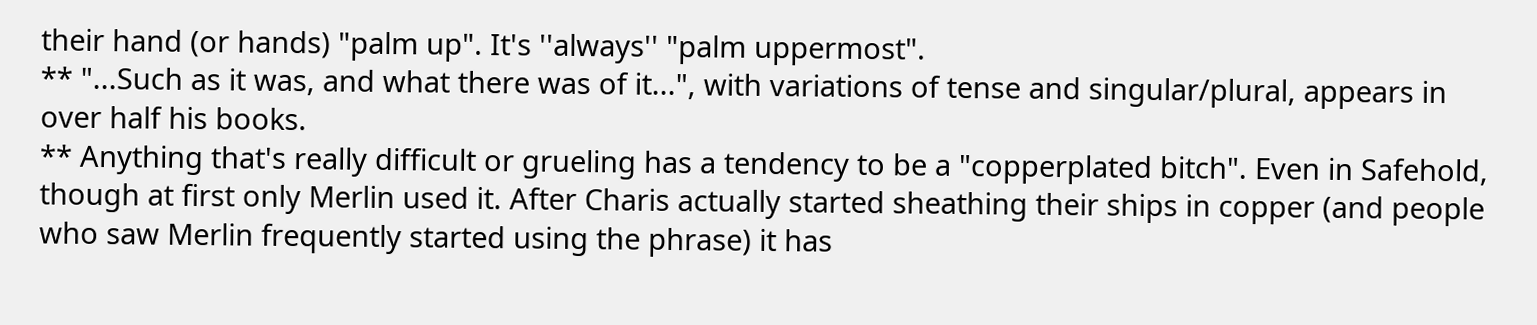their hand (or hands) "palm up". It's ''always'' "palm uppermost".
** "...Such as it was, and what there was of it...", with variations of tense and singular/plural, appears in over half his books.
** Anything that's really difficult or grueling has a tendency to be a "copperplated bitch". Even in Safehold, though at first only Merlin used it. After Charis actually started sheathing their ships in copper (and people who saw Merlin frequently started using the phrase) it has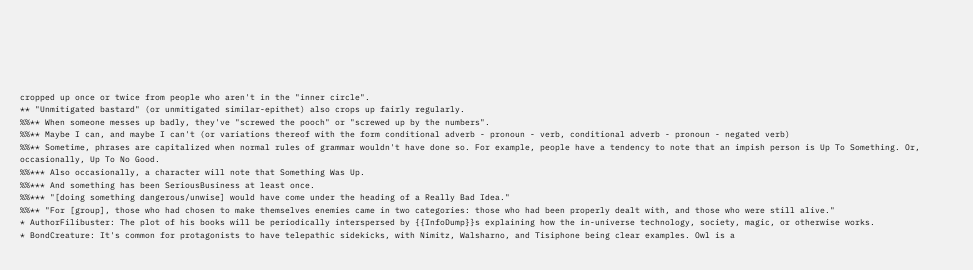cropped up once or twice from people who aren't in the "inner circle".
** "Unmitigated bastard" (or unmitigated similar-epithet) also crops up fairly regularly.
%%** When someone messes up badly, they've "screwed the pooch" or "screwed up by the numbers".
%%** Maybe I can, and maybe I can't (or variations thereof with the form conditional adverb - pronoun - verb, conditional adverb - pronoun - negated verb)
%%** Sometime, phrases are capitalized when normal rules of grammar wouldn't have done so. For example, people have a tendency to note that an impish person is Up To Something. Or, occasionally, Up To No Good.
%%*** Also occasionally, a character will note that Something Was Up.
%%*** And something has been SeriousBusiness at least once.
%%*** "[doing something dangerous/unwise] would have come under the heading of a Really Bad Idea."
%%** "For [group], those who had chosen to make themselves enemies came in two categories: those who had been properly dealt with, and those who were still alive."
* AuthorFilibuster: The plot of his books will be periodically interspersed by {{InfoDump}}s explaining how the in-universe technology, society, magic, or otherwise works.
* BondCreature: It's common for protagonists to have telepathic sidekicks, with Nimitz, Walsharno, and Tisiphone being clear examples. Owl is a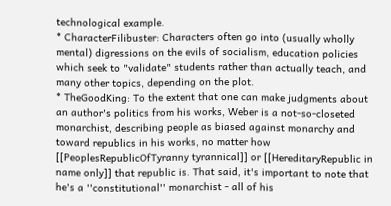technological example.
* CharacterFilibuster: Characters often go into (usually wholly mental) digressions on the evils of socialism, education policies which seek to "validate" students rather than actually teach, and many other topics, depending on the plot.
* TheGoodKing: To the extent that one can make judgments about an author's politics from his works, Weber is a not-so-closeted monarchist, describing people as biased against monarchy and toward republics in his works, no matter how [[PeoplesRepublicOfTyranny tyrannical]] or [[HereditaryRepublic in name only]] that republic is. That said, it's important to note that he's a ''constitutional'' monarchist - all of his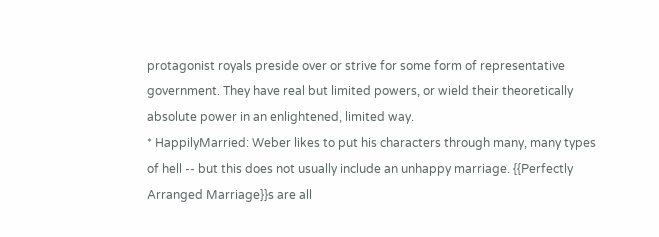protagonist royals preside over or strive for some form of representative government. They have real but limited powers, or wield their theoretically absolute power in an enlightened, limited way.
* HappilyMarried: Weber likes to put his characters through many, many types of hell -- but this does not usually include an unhappy marriage. {{Perfectly Arranged Marriage}}s are all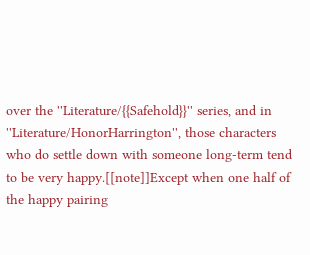over the ''Literature/{{Safehold}}'' series, and in ''Literature/HonorHarrington'', those characters who do settle down with someone long-term tend to be very happy.[[note]]Except when one half of the happy pairing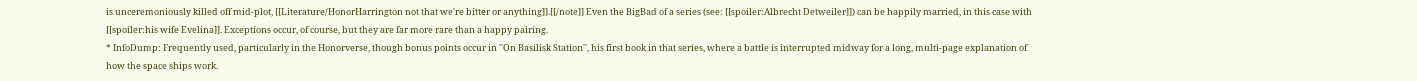is unceremoniously killed off mid-plot, [[Literature/HonorHarrington not that we're bitter or anything]].[[/note]] Even the BigBad of a series (see: [[spoiler:Albrecht Detweiler]]) can be happily married, in this case with [[spoiler:his wife Evelina]]. Exceptions occur, of course, but they are far more rare than a happy pairing.
* InfoDump: Frequently used, particularly in the Honorverse, though bonus points occur in ''On Basilisk Station'', his first book in that series, where a battle is interrupted midway for a long, multi-page explanation of how the space ships work.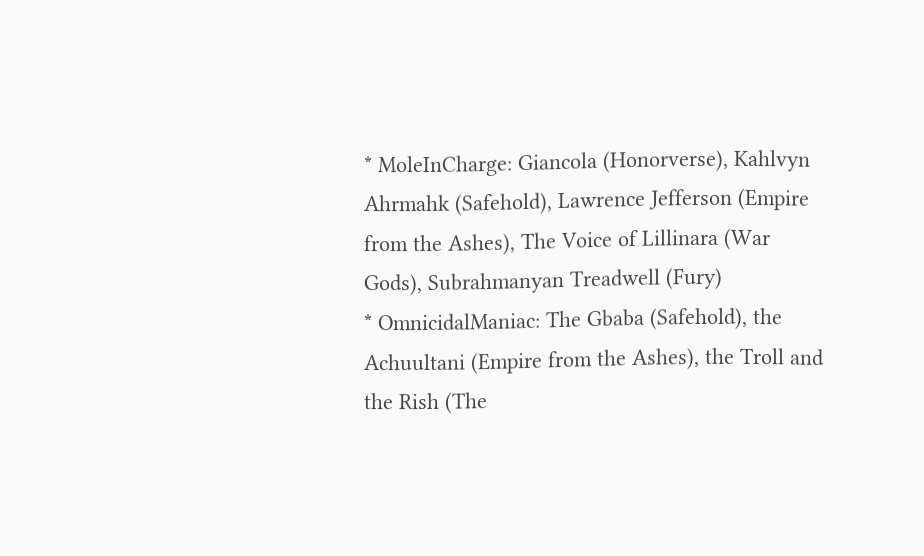* MoleInCharge: Giancola (Honorverse), Kahlvyn Ahrmahk (Safehold), Lawrence Jefferson (Empire from the Ashes), The Voice of Lillinara (War Gods), Subrahmanyan Treadwell (Fury)
* OmnicidalManiac: The Gbaba (Safehold), the Achuultani (Empire from the Ashes), the Troll and the Rish (The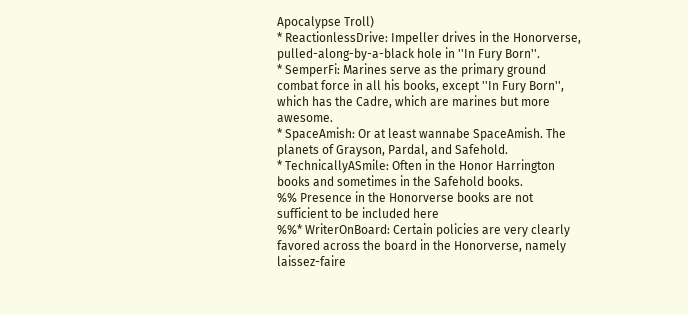Apocalypse Troll)
* ReactionlessDrive: Impeller drives in the Honorverse, pulled-along-by-a-black hole in ''In Fury Born''.
* SemperFi: Marines serve as the primary ground combat force in all his books, except ''In Fury Born'', which has the Cadre, which are marines but more awesome.
* SpaceAmish: Or at least wannabe SpaceAmish. The planets of Grayson, Pardal, and Safehold.
* TechnicallyASmile: Often in the Honor Harrington books and sometimes in the Safehold books.
%% Presence in the Honorverse books are not sufficient to be included here
%%* WriterOnBoard: Certain policies are very clearly favored across the board in the Honorverse, namely laissez-faire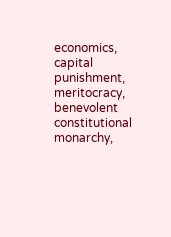economics, capital punishment, meritocracy, benevolent constitutional monarchy,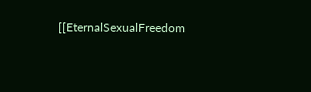[[EternalSexualFreedom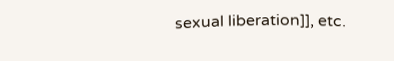sexual liberation]], etc.